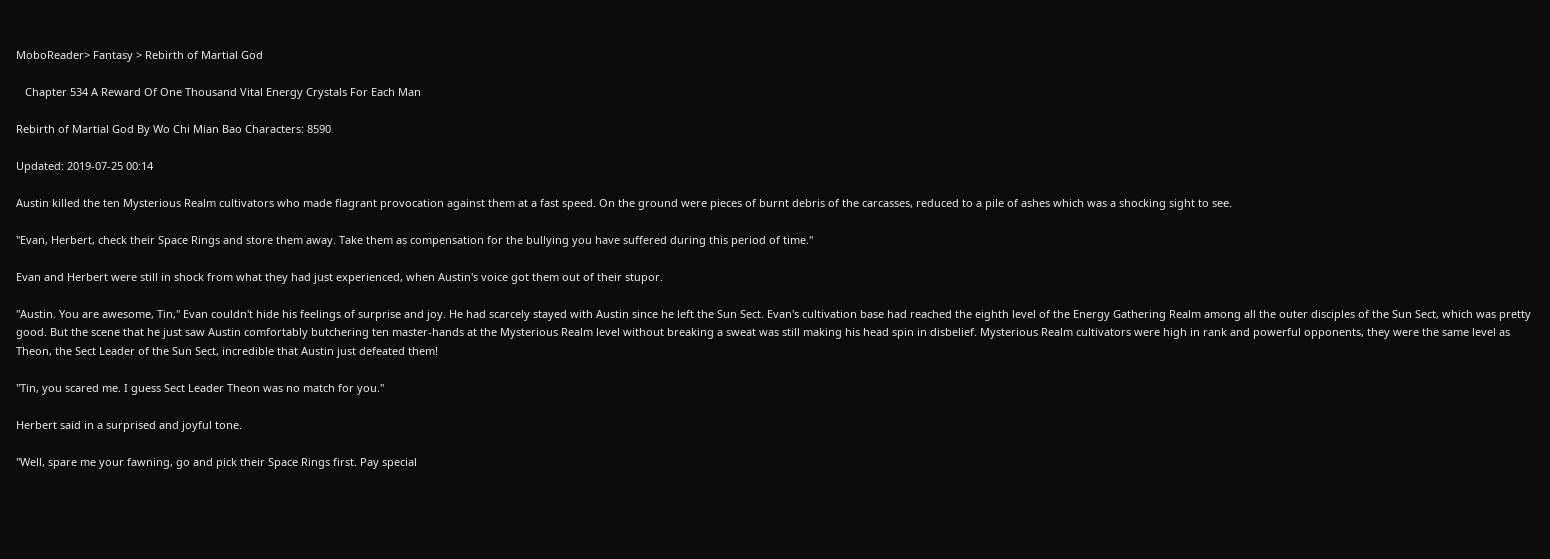MoboReader> Fantasy > Rebirth of Martial God

   Chapter 534 A Reward Of One Thousand Vital Energy Crystals For Each Man

Rebirth of Martial God By Wo Chi Mian Bao Characters: 8590

Updated: 2019-07-25 00:14

Austin killed the ten Mysterious Realm cultivators who made flagrant provocation against them at a fast speed. On the ground were pieces of burnt debris of the carcasses, reduced to a pile of ashes which was a shocking sight to see.

"Evan, Herbert, check their Space Rings and store them away. Take them as compensation for the bullying you have suffered during this period of time."

Evan and Herbert were still in shock from what they had just experienced, when Austin's voice got them out of their stupor.

"Austin. You are awesome, Tin," Evan couldn't hide his feelings of surprise and joy. He had scarcely stayed with Austin since he left the Sun Sect. Evan's cultivation base had reached the eighth level of the Energy Gathering Realm among all the outer disciples of the Sun Sect, which was pretty good. But the scene that he just saw Austin comfortably butchering ten master-hands at the Mysterious Realm level without breaking a sweat was still making his head spin in disbelief. Mysterious Realm cultivators were high in rank and powerful opponents, they were the same level as Theon, the Sect Leader of the Sun Sect, incredible that Austin just defeated them!

"Tin, you scared me. I guess Sect Leader Theon was no match for you."

Herbert said in a surprised and joyful tone.

"Well, spare me your fawning, go and pick their Space Rings first. Pay special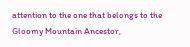attention to the one that belongs to the Gloomy Mountain Ancestor,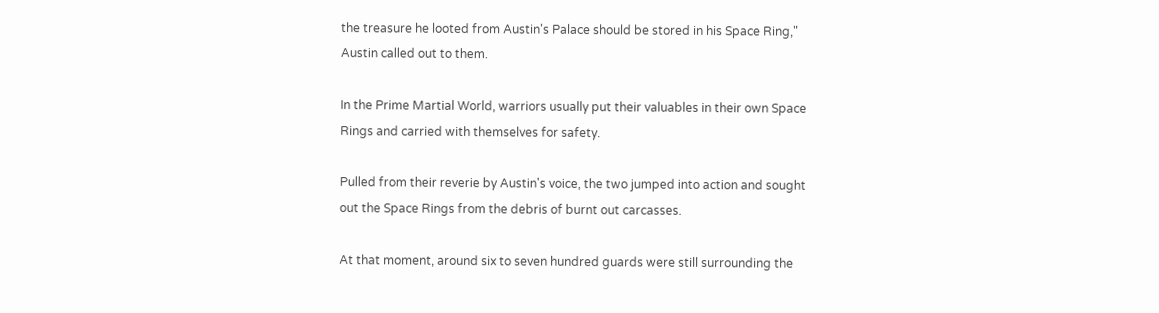the treasure he looted from Austin's Palace should be stored in his Space Ring," Austin called out to them.

In the Prime Martial World, warriors usually put their valuables in their own Space Rings and carried with themselves for safety.

Pulled from their reverie by Austin's voice, the two jumped into action and sought out the Space Rings from the debris of burnt out carcasses.

At that moment, around six to seven hundred guards were still surrounding the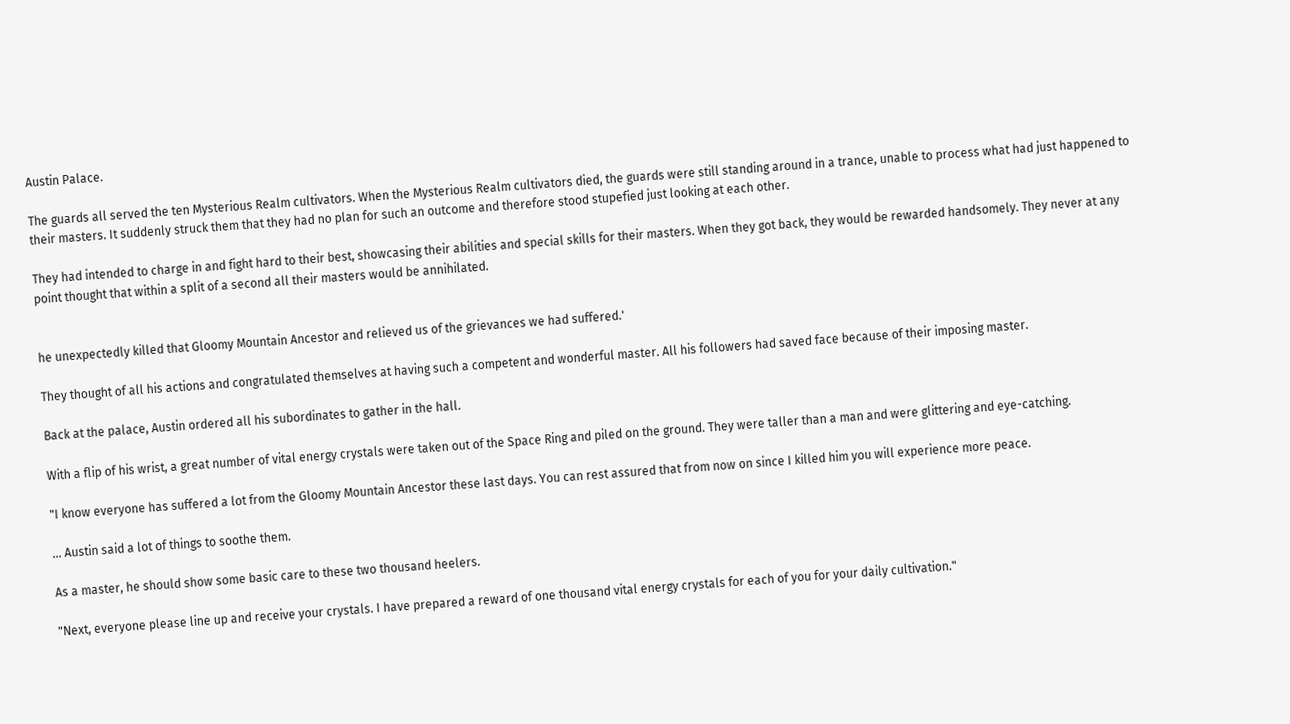Austin Palace.

The guards all served the ten Mysterious Realm cultivators. When the Mysterious Realm cultivators died, the guards were still standing around in a trance, unable to process what had just happened to their masters. It suddenly struck them that they had no plan for such an outcome and therefore stood stupefied just looking at each other.

They had intended to charge in and fight hard to their best, showcasing their abilities and special skills for their masters. When they got back, they would be rewarded handsomely. They never at any point thought that within a split of a second all their masters would be annihilated.


he unexpectedly killed that Gloomy Mountain Ancestor and relieved us of the grievances we had suffered.'

They thought of all his actions and congratulated themselves at having such a competent and wonderful master. All his followers had saved face because of their imposing master.

Back at the palace, Austin ordered all his subordinates to gather in the hall.

With a flip of his wrist, a great number of vital energy crystals were taken out of the Space Ring and piled on the ground. They were taller than a man and were glittering and eye-catching.

"I know everyone has suffered a lot from the Gloomy Mountain Ancestor these last days. You can rest assured that from now on since I killed him you will experience more peace.

... Austin said a lot of things to soothe them.

As a master, he should show some basic care to these two thousand heelers.

"Next, everyone please line up and receive your crystals. I have prepared a reward of one thousand vital energy crystals for each of you for your daily cultivation."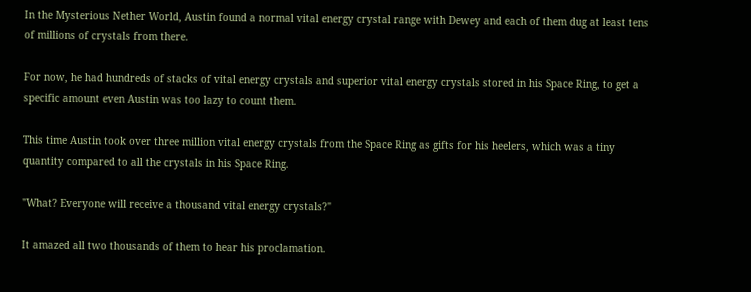In the Mysterious Nether World, Austin found a normal vital energy crystal range with Dewey and each of them dug at least tens of millions of crystals from there.

For now, he had hundreds of stacks of vital energy crystals and superior vital energy crystals stored in his Space Ring, to get a specific amount even Austin was too lazy to count them.

This time Austin took over three million vital energy crystals from the Space Ring as gifts for his heelers, which was a tiny quantity compared to all the crystals in his Space Ring.

"What? Everyone will receive a thousand vital energy crystals?"

It amazed all two thousands of them to hear his proclamation.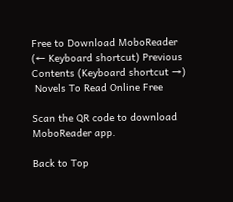Free to Download MoboReader
(← Keyboard shortcut) Previous Contents (Keyboard shortcut →)
 Novels To Read Online Free

Scan the QR code to download MoboReader app.

Back to Top